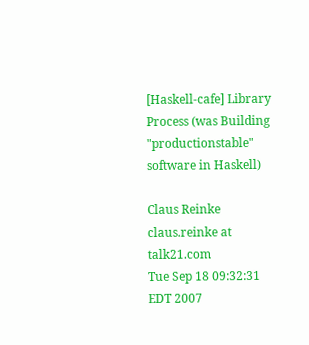[Haskell-cafe] Library Process (was Building "productionstable" software in Haskell)

Claus Reinke claus.reinke at talk21.com
Tue Sep 18 09:32:31 EDT 2007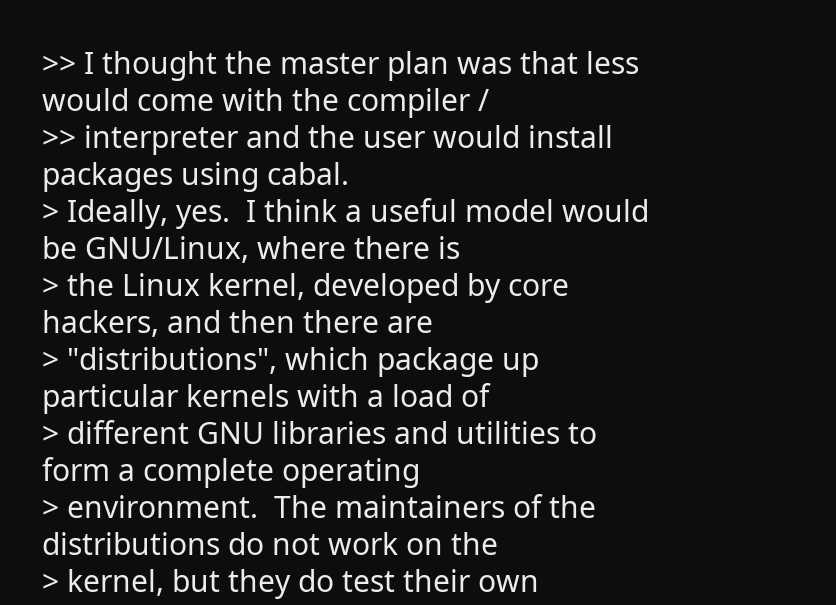>> I thought the master plan was that less would come with the compiler /
>> interpreter and the user would install packages using cabal.
> Ideally, yes.  I think a useful model would be GNU/Linux, where there is
> the Linux kernel, developed by core hackers, and then there are
> "distributions", which package up particular kernels with a load of
> different GNU libraries and utilities to form a complete operating
> environment.  The maintainers of the distributions do not work on the
> kernel, but they do test their own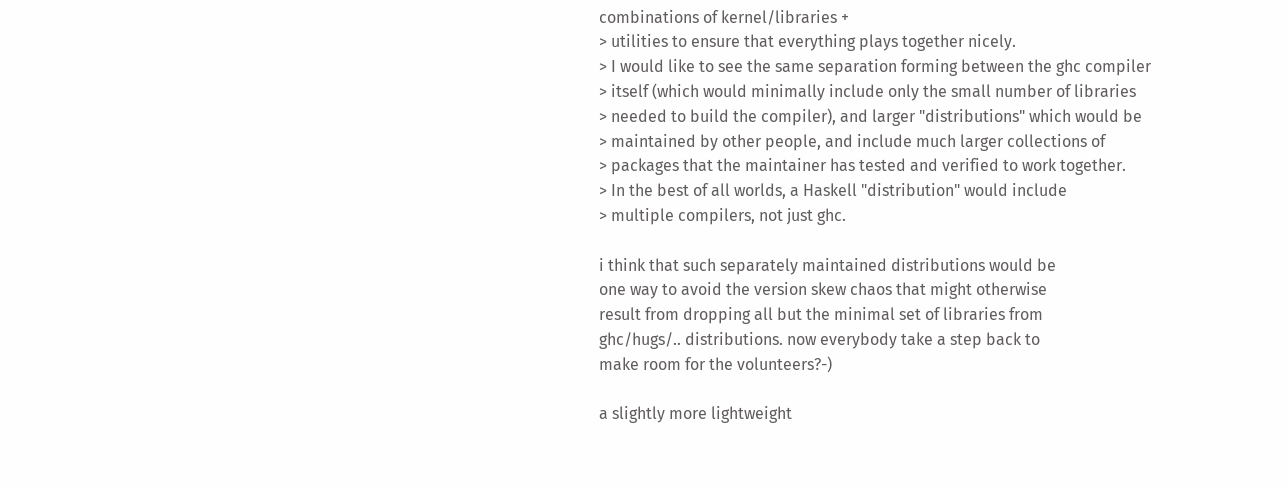combinations of kernel/libraries +
> utilities to ensure that everything plays together nicely.
> I would like to see the same separation forming between the ghc compiler
> itself (which would minimally include only the small number of libraries
> needed to build the compiler), and larger "distributions" which would be
> maintained by other people, and include much larger collections of
> packages that the maintainer has tested and verified to work together.
> In the best of all worlds, a Haskell "distribution" would include
> multiple compilers, not just ghc.

i think that such separately maintained distributions would be
one way to avoid the version skew chaos that might otherwise
result from dropping all but the minimal set of libraries from
ghc/hugs/.. distributions. now everybody take a step back to
make room for the volunteers?-)

a slightly more lightweight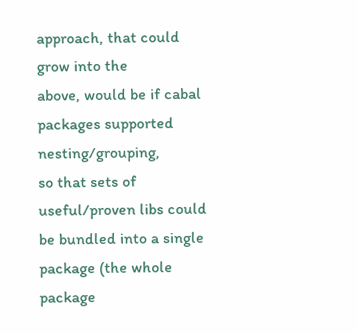approach, that could grow into the
above, would be if cabal packages supported nesting/grouping,
so that sets of useful/proven libs could be bundled into a single
package (the whole package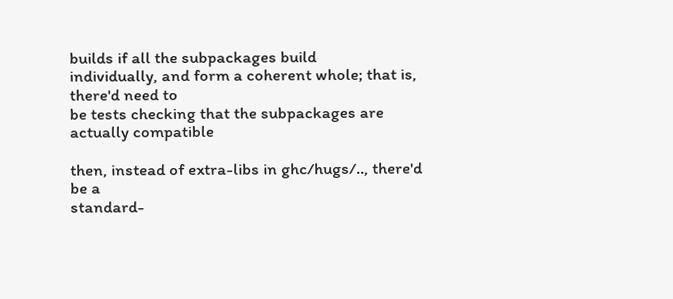builds if all the subpackages build
individually, and form a coherent whole; that is, there'd need to
be tests checking that the subpackages are actually compatible

then, instead of extra-libs in ghc/hugs/.., there'd be a
standard-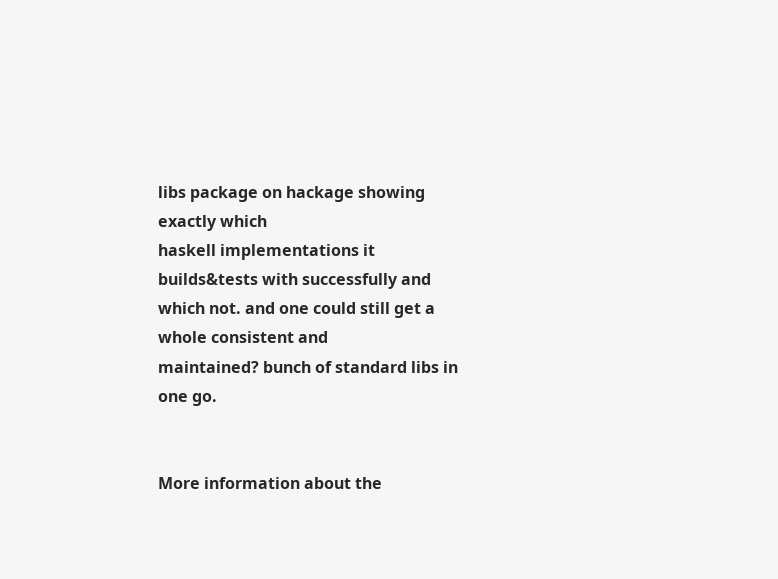libs package on hackage showing exactly which
haskell implementations it builds&tests with successfully and
which not. and one could still get a whole consistent and
maintained? bunch of standard libs in one go.


More information about the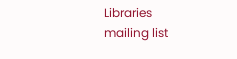Libraries mailing list